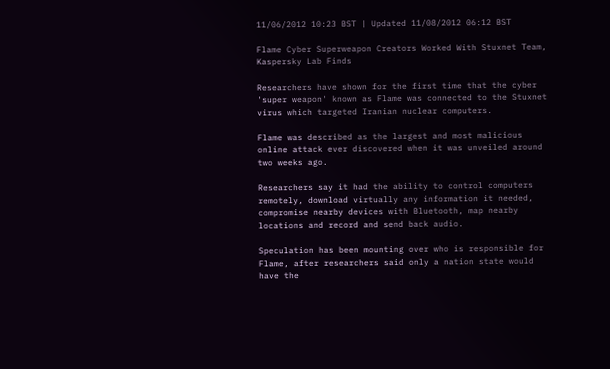11/06/2012 10:23 BST | Updated 11/08/2012 06:12 BST

Flame Cyber Superweapon Creators Worked With Stuxnet Team, Kaspersky Lab Finds

Researchers have shown for the first time that the cyber 'super weapon' known as Flame was connected to the Stuxnet virus which targeted Iranian nuclear computers.

Flame was described as the largest and most malicious online attack ever discovered when it was unveiled around two weeks ago.

Researchers say it had the ability to control computers remotely, download virtually any information it needed, compromise nearby devices with Bluetooth, map nearby locations and record and send back audio.

Speculation has been mounting over who is responsible for Flame, after researchers said only a nation state would have the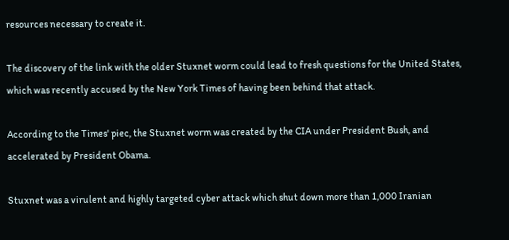resources necessary to create it.

The discovery of the link with the older Stuxnet worm could lead to fresh questions for the United States, which was recently accused by the New York Times of having been behind that attack.

According to the Times' piec, the Stuxnet worm was created by the CIA under President Bush, and accelerated by President Obama.

Stuxnet was a virulent and highly targeted cyber attack which shut down more than 1,000 Iranian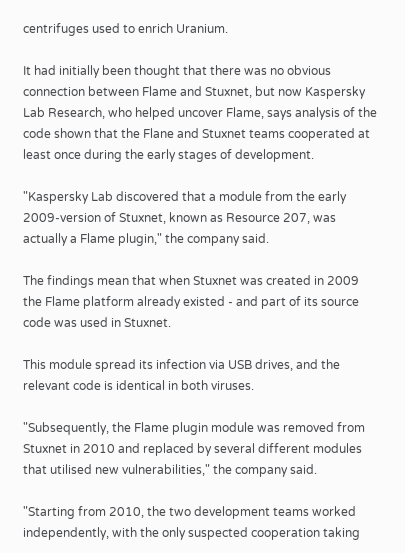centrifuges used to enrich Uranium.

It had initially been thought that there was no obvious connection between Flame and Stuxnet, but now Kaspersky Lab Research, who helped uncover Flame, says analysis of the code shown that the Flane and Stuxnet teams cooperated at least once during the early stages of development.

"Kaspersky Lab discovered that a module from the early 2009-version of Stuxnet, known as Resource 207, was actually a Flame plugin," the company said.

The findings mean that when Stuxnet was created in 2009 the Flame platform already existed - and part of its source code was used in Stuxnet.

This module spread its infection via USB drives, and the relevant code is identical in both viruses.

"Subsequently, the Flame plugin module was removed from Stuxnet in 2010 and replaced by several different modules that utilised new vulnerabilities," the company said.

"Starting from 2010, the two development teams worked independently, with the only suspected cooperation taking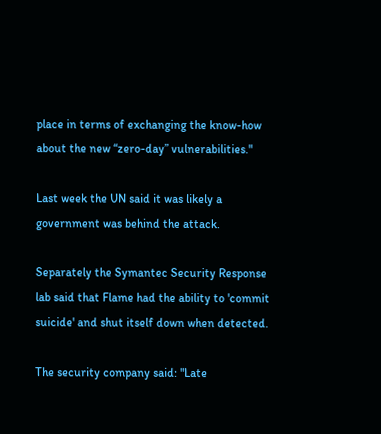place in terms of exchanging the know-how about the new “zero-day” vulnerabilities."

Last week the UN said it was likely a government was behind the attack.

Separately the Symantec Security Response lab said that Flame had the ability to 'commit suicide' and shut itself down when detected.

The security company said: "Late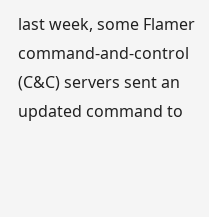last week, some Flamer command-and-control (C&C) servers sent an updated command to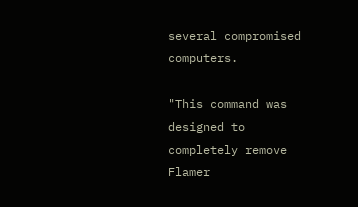several compromised computers.

"This command was designed to completely remove Flamer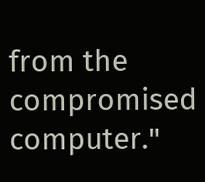from the compromised computer."